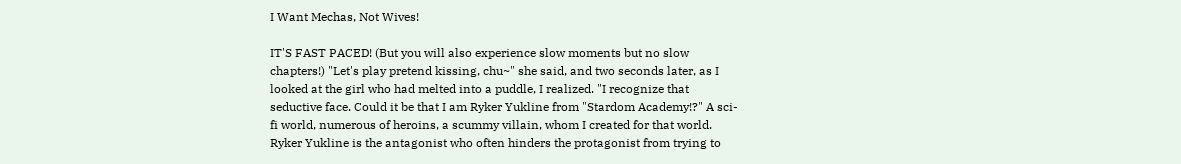I Want Mechas, Not Wives!

IT'S FAST PACED! (But you will also experience slow moments but no slow chapters!) "Let's play pretend kissing, chu~" she said, and two seconds later, as I looked at the girl who had melted into a puddle, I realized. "I recognize that seductive face. Could it be that I am Ryker Yukline from "Stardom Academy!?" A sci-fi world, numerous of heroins, a scummy villain, whom I created for that world. Ryker Yukline is the antagonist who often hinders the protagonist from trying to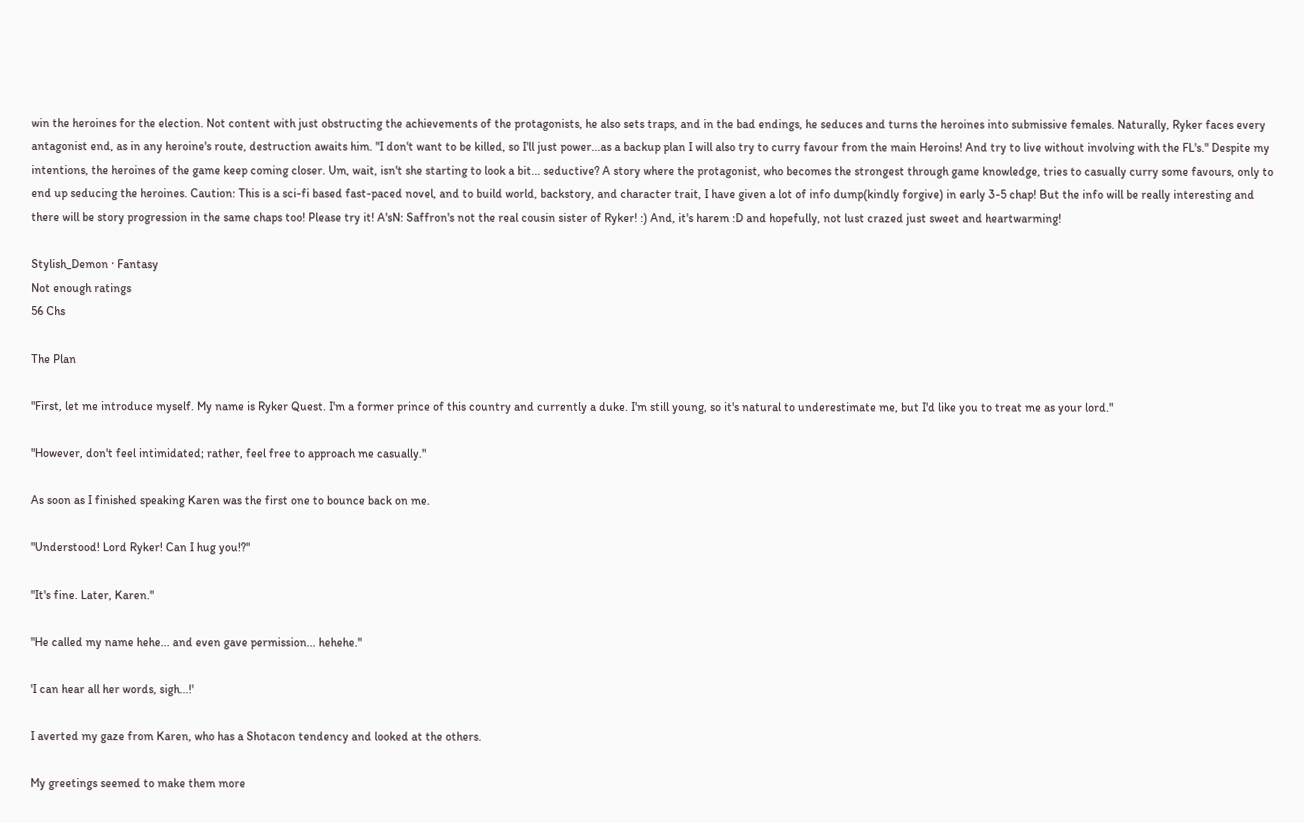win the heroines for the election. Not content with just obstructing the achievements of the protagonists, he also sets traps, and in the bad endings, he seduces and turns the heroines into submissive females. Naturally, Ryker faces every antagonist end, as in any heroine's route, destruction awaits him. "I don't want to be killed, so I'll just power...as a backup plan I will also try to curry favour from the main Heroins! And try to live without involving with the FL's." Despite my intentions, the heroines of the game keep coming closer. Um, wait, isn't she starting to look a bit... seductive? A story where the protagonist, who becomes the strongest through game knowledge, tries to casually curry some favours, only to end up seducing the heroines. Caution: This is a sci-fi based fast-paced novel, and to build world, backstory, and character trait, I have given a lot of info dump(kindly forgive) in early 3-5 chap! But the info will be really interesting and there will be story progression in the same chaps too! Please try it! A'sN: Saffron's not the real cousin sister of Ryker! :) And, it's harem :D and hopefully, not lust crazed just sweet and heartwarming!

Stylish_Demon · Fantasy
Not enough ratings
56 Chs

The Plan

"First, let me introduce myself. My name is Ryker Quest. I'm a former prince of this country and currently a duke. I'm still young, so it's natural to underestimate me, but I'd like you to treat me as your lord."

"However, don't feel intimidated; rather, feel free to approach me casually."

As soon as I finished speaking Karen was the first one to bounce back on me.

"Understood! Lord Ryker! Can I hug you!?"

"It's fine. Later, Karen."

"He called my name hehe... and even gave permission... hehehe."

'I can hear all her words, sigh...!'

I averted my gaze from Karen, who has a Shotacon tendency and looked at the others.

My greetings seemed to make them more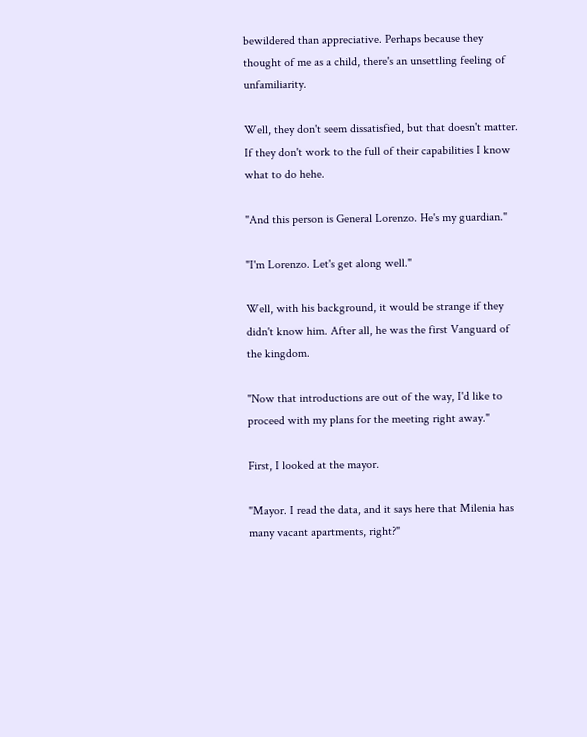bewildered than appreciative. Perhaps because they thought of me as a child, there's an unsettling feeling of unfamiliarity.

Well, they don't seem dissatisfied, but that doesn't matter. If they don't work to the full of their capabilities I know what to do hehe.

"And this person is General Lorenzo. He's my guardian."

"I'm Lorenzo. Let's get along well."

Well, with his background, it would be strange if they didn't know him. After all, he was the first Vanguard of the kingdom.

"Now that introductions are out of the way, I'd like to proceed with my plans for the meeting right away."

First, I looked at the mayor.

"Mayor. I read the data, and it says here that Milenia has many vacant apartments, right?"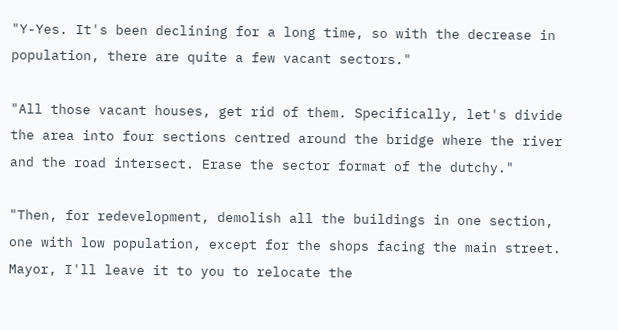"Y-Yes. It's been declining for a long time, so with the decrease in population, there are quite a few vacant sectors."

"All those vacant houses, get rid of them. Specifically, let's divide the area into four sections centred around the bridge where the river and the road intersect. Erase the sector format of the dutchy."

"Then, for redevelopment, demolish all the buildings in one section, one with low population, except for the shops facing the main street. Mayor, I'll leave it to you to relocate the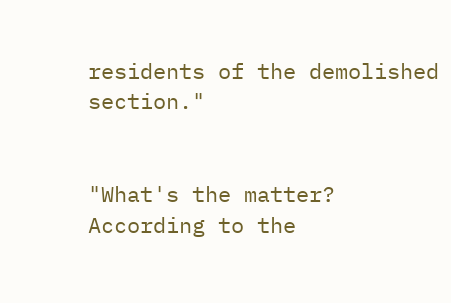residents of the demolished section."


"What's the matter? According to the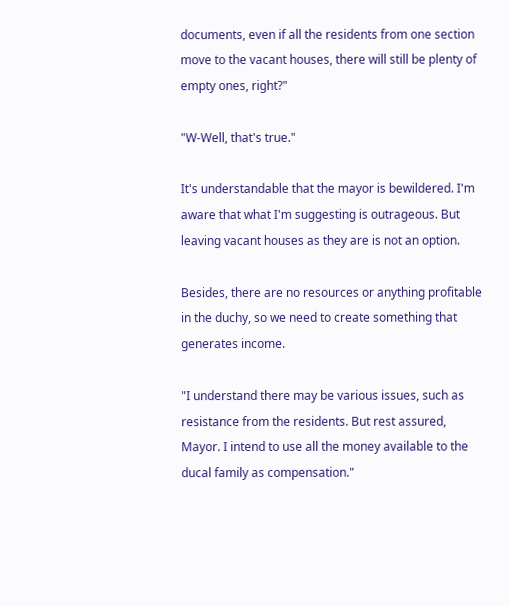documents, even if all the residents from one section move to the vacant houses, there will still be plenty of empty ones, right?"

"W-Well, that's true."

It's understandable that the mayor is bewildered. I'm aware that what I'm suggesting is outrageous. But leaving vacant houses as they are is not an option.

Besides, there are no resources or anything profitable in the duchy, so we need to create something that generates income.

"I understand there may be various issues, such as resistance from the residents. But rest assured, Mayor. I intend to use all the money available to the ducal family as compensation."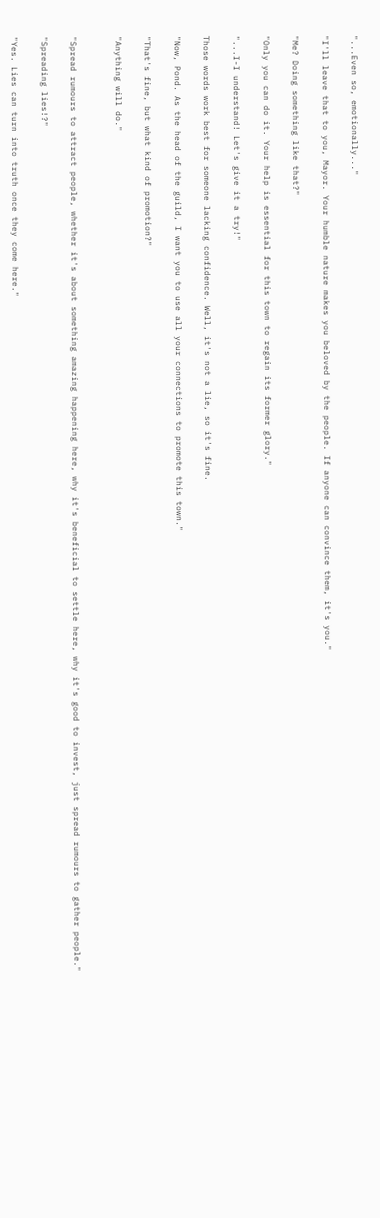"...Even so, emotionally..."

"I'll leave that to you, Mayor. Your humble nature makes you beloved by the people. If anyone can convince them, it's you."

"Me? Doing something like that?"

"Only you can do it. Your help is essential for this town to regain its former glory."

"...I-I understand! Let's give it a try!"

Those words work best for someone lacking confidence. Well, it's not a lie, so it's fine.

"Now, Pond. As the head of the guild, I want you to use all your connections to promote this town."

"That's fine, but what kind of promotion?"

"Anything will do."


"Spread rumours to attract people, whether it's about something amazing happening here, why it's beneficial to settle here, why it's good to invest, just spread rumours to gather people."

"Spreading lies!?"

"Yes. Lies can turn into truth once they come here."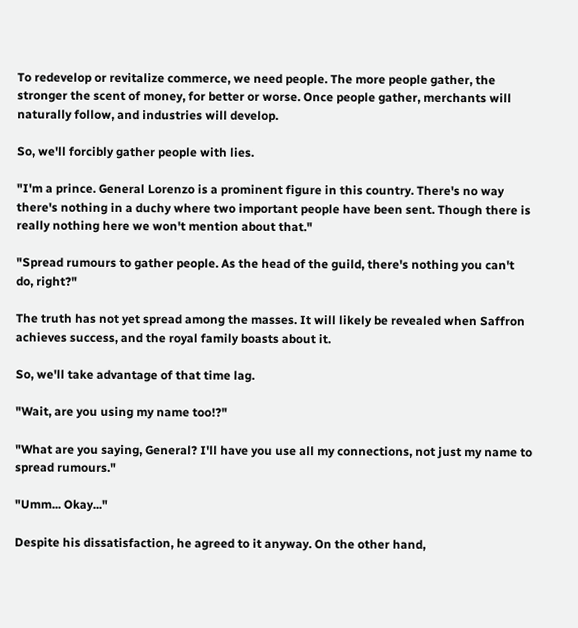To redevelop or revitalize commerce, we need people. The more people gather, the stronger the scent of money, for better or worse. Once people gather, merchants will naturally follow, and industries will develop.

So, we'll forcibly gather people with lies.

"I'm a prince. General Lorenzo is a prominent figure in this country. There's no way there's nothing in a duchy where two important people have been sent. Though there is really nothing here we won't mention about that."

"Spread rumours to gather people. As the head of the guild, there's nothing you can't do, right?"

The truth has not yet spread among the masses. It will likely be revealed when Saffron achieves success, and the royal family boasts about it.

So, we'll take advantage of that time lag.

"Wait, are you using my name too!?"

"What are you saying, General? I'll have you use all my connections, not just my name to spread rumours."

"Umm... Okay..."

Despite his dissatisfaction, he agreed to it anyway. On the other hand,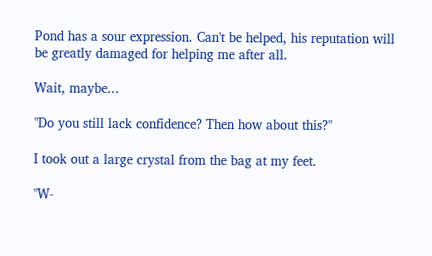Pond has a sour expression. Can't be helped, his reputation will be greatly damaged for helping me after all.

Wait, maybe...

"Do you still lack confidence? Then how about this?"

I took out a large crystal from the bag at my feet.

"W-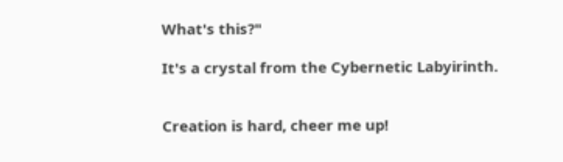What's this?"

It's a crystal from the Cybernetic Labyirinth.


Creation is hard, cheer me up!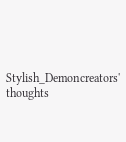Stylish_Demoncreators' thoughts